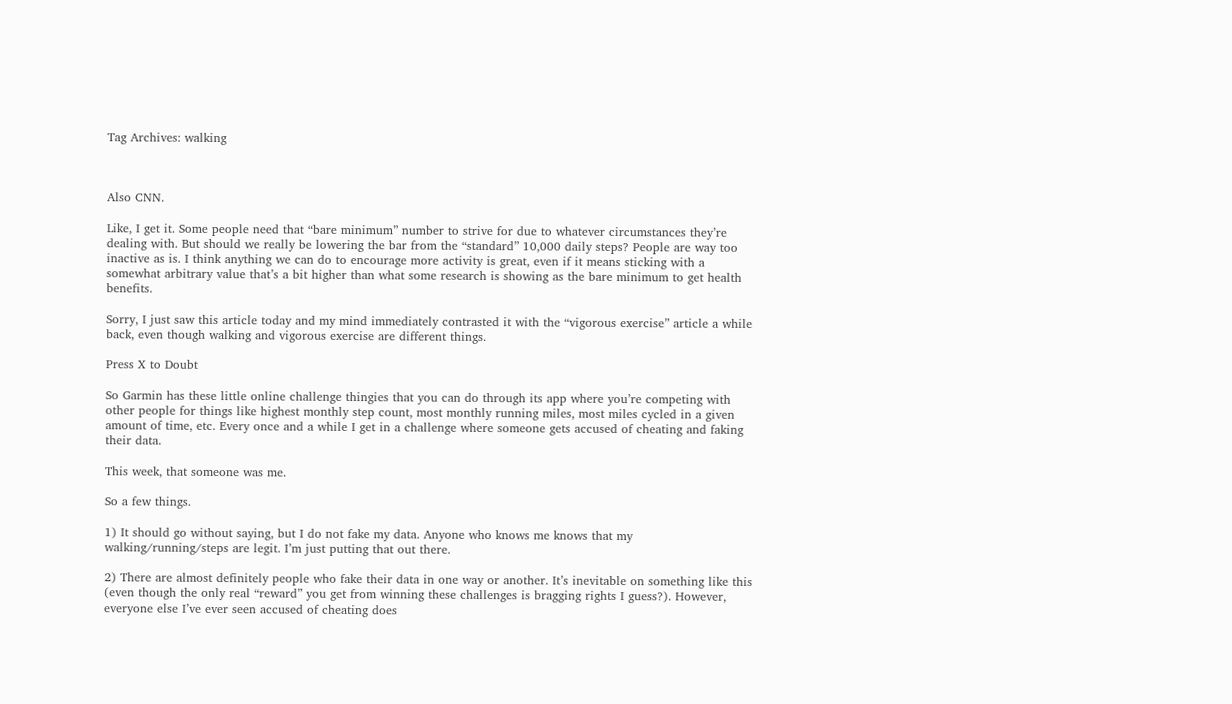Tag Archives: walking



Also CNN.

Like, I get it. Some people need that “bare minimum” number to strive for due to whatever circumstances they’re dealing with. But should we really be lowering the bar from the “standard” 10,000 daily steps? People are way too inactive as is. I think anything we can do to encourage more activity is great, even if it means sticking with a somewhat arbitrary value that’s a bit higher than what some research is showing as the bare minimum to get health benefits.

Sorry, I just saw this article today and my mind immediately contrasted it with the “vigorous exercise” article a while back, even though walking and vigorous exercise are different things.

Press X to Doubt

So Garmin has these little online challenge thingies that you can do through its app where you’re competing with other people for things like highest monthly step count, most monthly running miles, most miles cycled in a given amount of time, etc. Every once and a while I get in a challenge where someone gets accused of cheating and faking their data.

This week, that someone was me.

So a few things.

1) It should go without saying, but I do not fake my data. Anyone who knows me knows that my walking/running/steps are legit. I’m just putting that out there.

2) There are almost definitely people who fake their data in one way or another. It’s inevitable on something like this (even though the only real “reward” you get from winning these challenges is bragging rights I guess?). However, everyone else I’ve ever seen accused of cheating does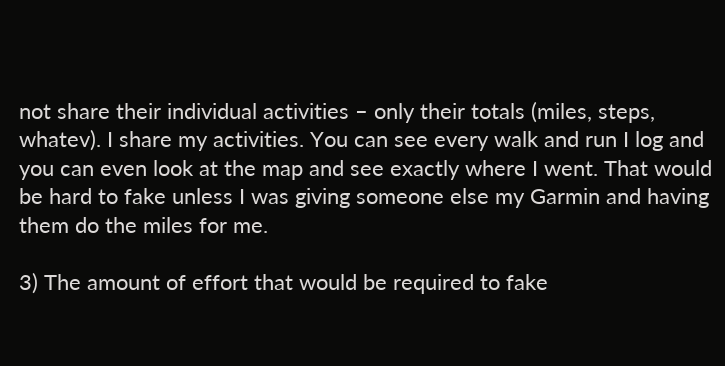not share their individual activities – only their totals (miles, steps, whatev). I share my activities. You can see every walk and run I log and you can even look at the map and see exactly where I went. That would be hard to fake unless I was giving someone else my Garmin and having them do the miles for me.

3) The amount of effort that would be required to fake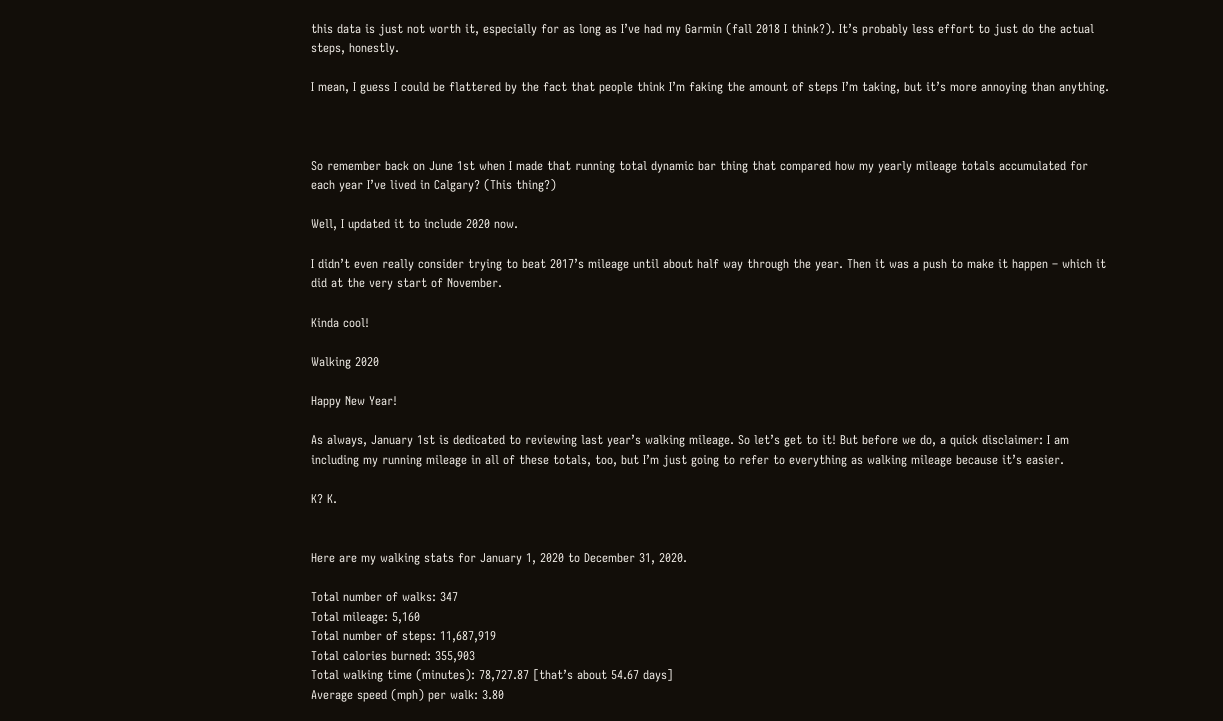this data is just not worth it, especially for as long as I’ve had my Garmin (fall 2018 I think?). It’s probably less effort to just do the actual steps, honestly.

I mean, I guess I could be flattered by the fact that people think I’m faking the amount of steps I’m taking, but it’s more annoying than anything.



So remember back on June 1st when I made that running total dynamic bar thing that compared how my yearly mileage totals accumulated for each year I’ve lived in Calgary? (This thing?)

Well, I updated it to include 2020 now.

I didn’t even really consider trying to beat 2017’s mileage until about half way through the year. Then it was a push to make it happen – which it did at the very start of November.

Kinda cool!

Walking 2020

Happy New Year!

As always, January 1st is dedicated to reviewing last year’s walking mileage. So let’s get to it! But before we do, a quick disclaimer: I am including my running mileage in all of these totals, too, but I’m just going to refer to everything as walking mileage because it’s easier.

K? K.


Here are my walking stats for January 1, 2020 to December 31, 2020.

Total number of walks: 347
Total mileage: 5,160
Total number of steps: 11,687,919
Total calories burned: 355,903
Total walking time (minutes): 78,727.87 [that’s about 54.67 days]
Average speed (mph) per walk: 3.80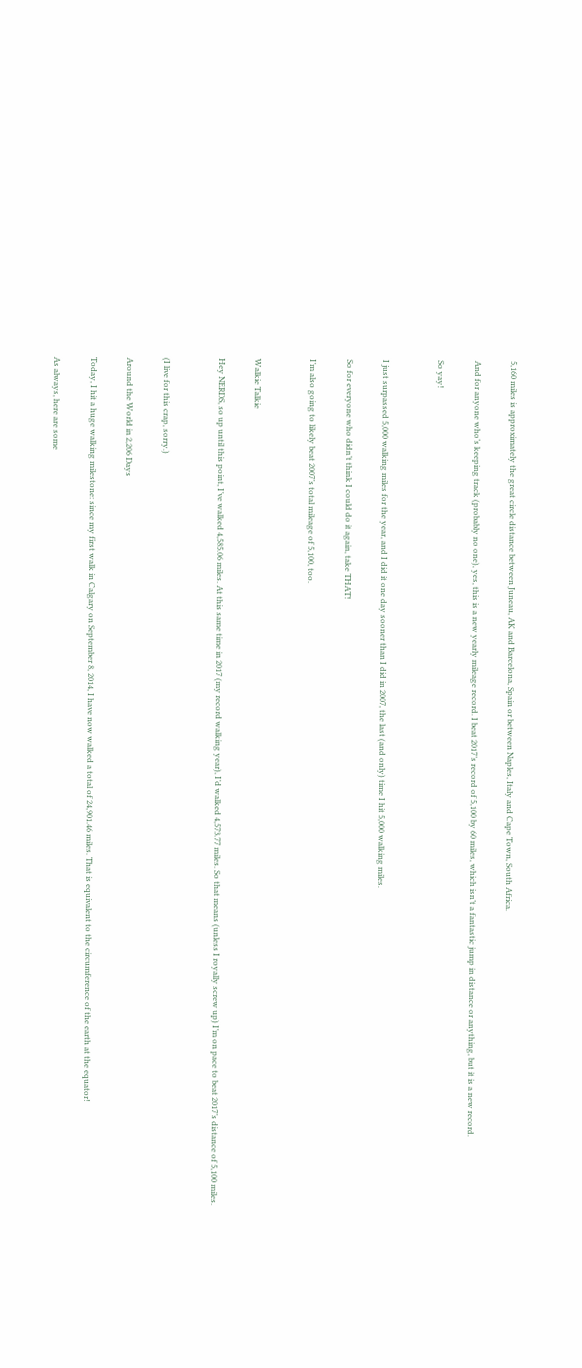5,160 miles is approximately the great circle distance between Juneau, AK and Barcelona, Spain or between Naples, Italy and Cape Town, South Africa.

And for anyone who’s keeping track (probably no one), yes, this is a new yearly mileage record. I beat 2017’s record of 5,100 by 60 miles, which isn’t a fantastic jump in distance or anything, but it is a new record.

So yay!


I just surpassed 5,000 walking miles for the year, and I did it one day sooner than I did in 2007, the last (and only) time I hit 5,000 walking miles.

So for everyone who didn’t think I could do it again, take THAT!

I’m also going to likely beat 2007’s total mileage of 5,100, too.


Walkie Talkie

Hey NERDS, so up until this point, I’ve walked 4,585.06 miles. At this same time in 2017 (my record walking year), I’d walked 4,573.77 miles. So that means (unless I royally screw up) I’m on pace to beat 2017’s distance of 5,100 miles.


(I live for this crap, sorry.)

Around the World in 2,206 Days

Today, I hit a huge walking milestone: since my first walk in Calgary on September 8, 2014, I have now walked a total of 24,901.46 miles. That is equivalent to the circumference of the earth at the equator!

As always, here are some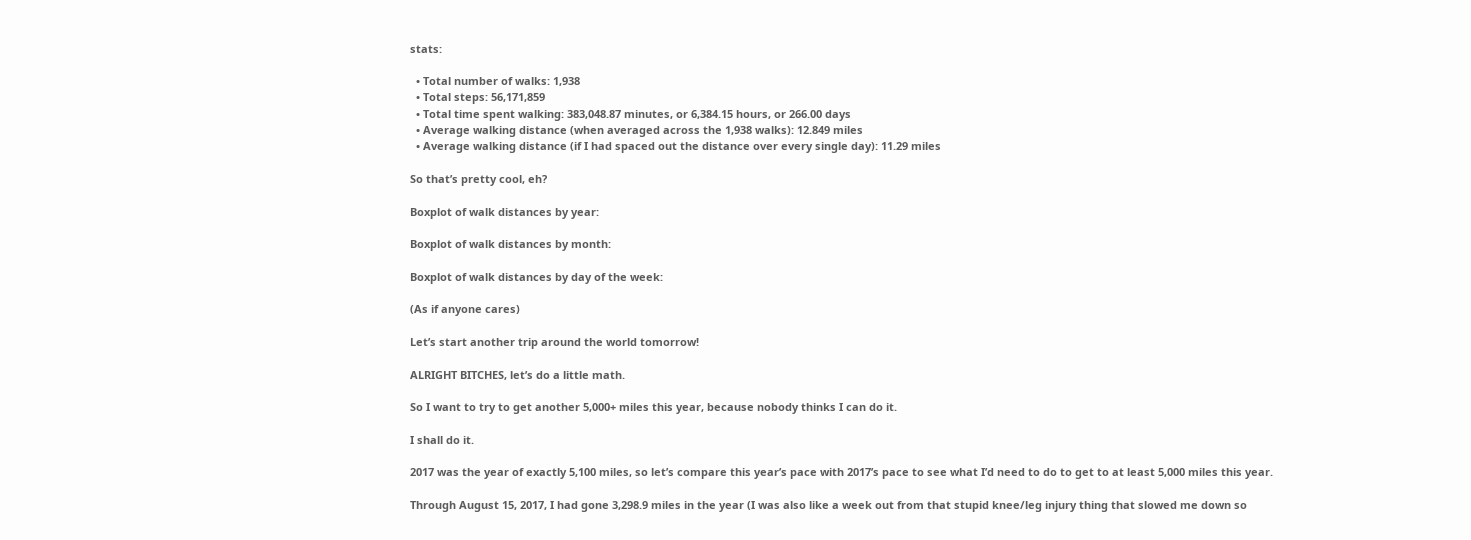stats:

  • Total number of walks: 1,938
  • Total steps: 56,171,859
  • Total time spent walking: 383,048.87 minutes, or 6,384.15 hours, or 266.00 days
  • Average walking distance (when averaged across the 1,938 walks): 12.849 miles
  • Average walking distance (if I had spaced out the distance over every single day): 11.29 miles

So that’s pretty cool, eh?

Boxplot of walk distances by year:

Boxplot of walk distances by month:

Boxplot of walk distances by day of the week:

(As if anyone cares)

Let’s start another trip around the world tomorrow!

ALRIGHT BITCHES, let’s do a little math.

So I want to try to get another 5,000+ miles this year, because nobody thinks I can do it.

I shall do it.

2017 was the year of exactly 5,100 miles, so let’s compare this year’s pace with 2017’s pace to see what I’d need to do to get to at least 5,000 miles this year.

Through August 15, 2017, I had gone 3,298.9 miles in the year (I was also like a week out from that stupid knee/leg injury thing that slowed me down so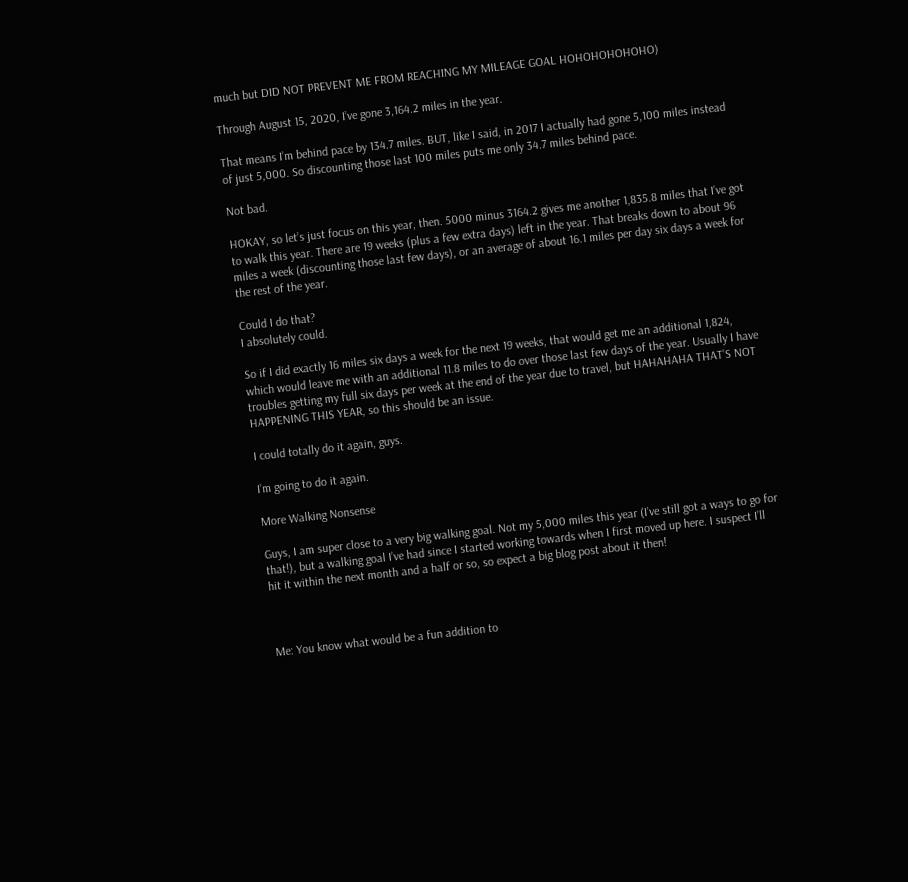much but DID NOT PREVENT ME FROM REACHING MY MILEAGE GOAL HOHOHOHOHOHO)

Through August 15, 2020, I’ve gone 3,164.2 miles in the year.

That means I’m behind pace by 134.7 miles. BUT, like I said, in 2017 I actually had gone 5,100 miles instead of just 5,000. So discounting those last 100 miles puts me only 34.7 miles behind pace.

Not bad.

HOKAY, so let’s just focus on this year, then. 5000 minus 3164.2 gives me another 1,835.8 miles that I’ve got to walk this year. There are 19 weeks (plus a few extra days) left in the year. That breaks down to about 96 miles a week (discounting those last few days), or an average of about 16.1 miles per day six days a week for the rest of the year.

Could I do that?
I absolutely could.

So if I did exactly 16 miles six days a week for the next 19 weeks, that would get me an additional 1,824, which would leave me with an additional 11.8 miles to do over those last few days of the year. Usually I have troubles getting my full six days per week at the end of the year due to travel, but HAHAHAHA THAT’S NOT HAPPENING THIS YEAR, so this should be an issue.

I could totally do it again, guys.

I’m going to do it again.

More Walking Nonsense

Guys, I am super close to a very big walking goal. Not my 5,000 miles this year (I’ve still got a ways to go for that!), but a walking goal I’ve had since I started working towards when I first moved up here. I suspect I’ll hit it within the next month and a half or so, so expect a big blog post about it then!



Me: You know what would be a fun addition to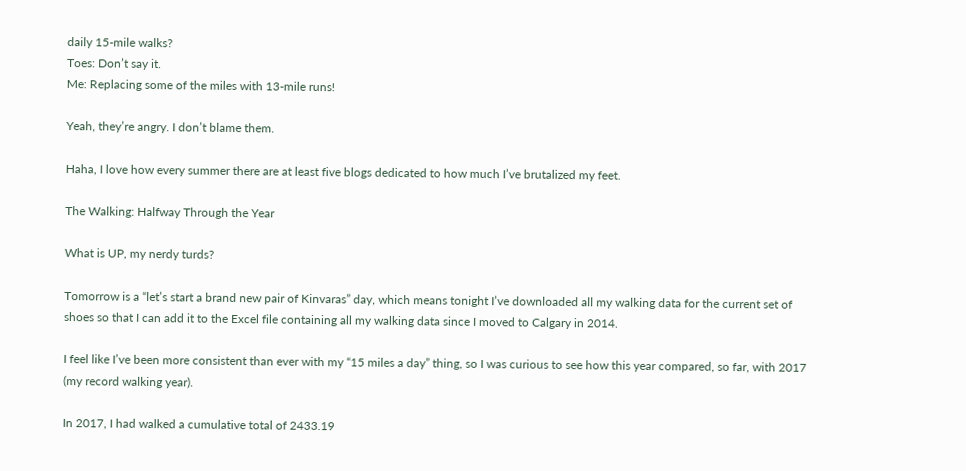daily 15-mile walks?
Toes: Don’t say it.
Me: Replacing some of the miles with 13-mile runs!

Yeah, they’re angry. I don’t blame them.

Haha, I love how every summer there are at least five blogs dedicated to how much I’ve brutalized my feet.

The Walking: Halfway Through the Year

What is UP, my nerdy turds?

Tomorrow is a “let’s start a brand new pair of Kinvaras” day, which means tonight I’ve downloaded all my walking data for the current set of shoes so that I can add it to the Excel file containing all my walking data since I moved to Calgary in 2014.

I feel like I’ve been more consistent than ever with my “15 miles a day” thing, so I was curious to see how this year compared, so far, with 2017 (my record walking year).

In 2017, I had walked a cumulative total of 2433.19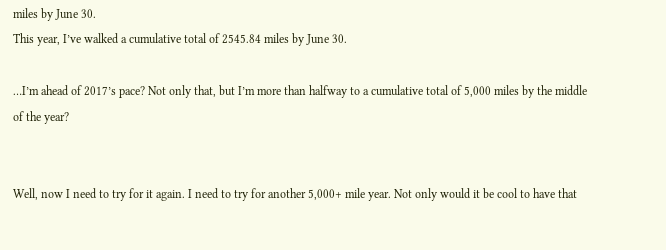miles by June 30.
This year, I’ve walked a cumulative total of 2545.84 miles by June 30.

…I’m ahead of 2017’s pace? Not only that, but I’m more than halfway to a cumulative total of 5,000 miles by the middle of the year?


Well, now I need to try for it again. I need to try for another 5,000+ mile year. Not only would it be cool to have that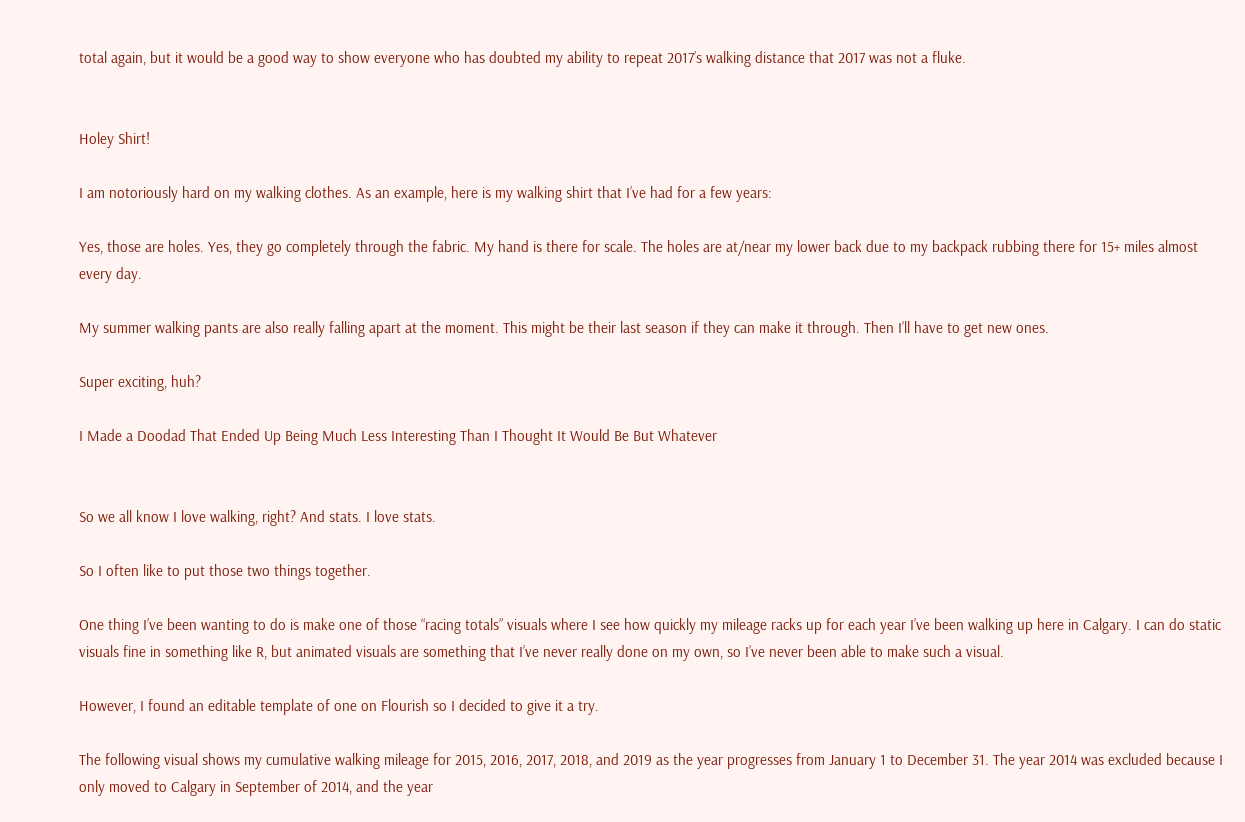total again, but it would be a good way to show everyone who has doubted my ability to repeat 2017’s walking distance that 2017 was not a fluke.


Holey Shirt!

I am notoriously hard on my walking clothes. As an example, here is my walking shirt that I’ve had for a few years:

Yes, those are holes. Yes, they go completely through the fabric. My hand is there for scale. The holes are at/near my lower back due to my backpack rubbing there for 15+ miles almost every day.

My summer walking pants are also really falling apart at the moment. This might be their last season if they can make it through. Then I’ll have to get new ones.

Super exciting, huh?

I Made a Doodad That Ended Up Being Much Less Interesting Than I Thought It Would Be But Whatever


So we all know I love walking, right? And stats. I love stats.

So I often like to put those two things together.

One thing I’ve been wanting to do is make one of those “racing totals” visuals where I see how quickly my mileage racks up for each year I’ve been walking up here in Calgary. I can do static visuals fine in something like R, but animated visuals are something that I’ve never really done on my own, so I’ve never been able to make such a visual.

However, I found an editable template of one on Flourish so I decided to give it a try.

The following visual shows my cumulative walking mileage for 2015, 2016, 2017, 2018, and 2019 as the year progresses from January 1 to December 31. The year 2014 was excluded because I only moved to Calgary in September of 2014, and the year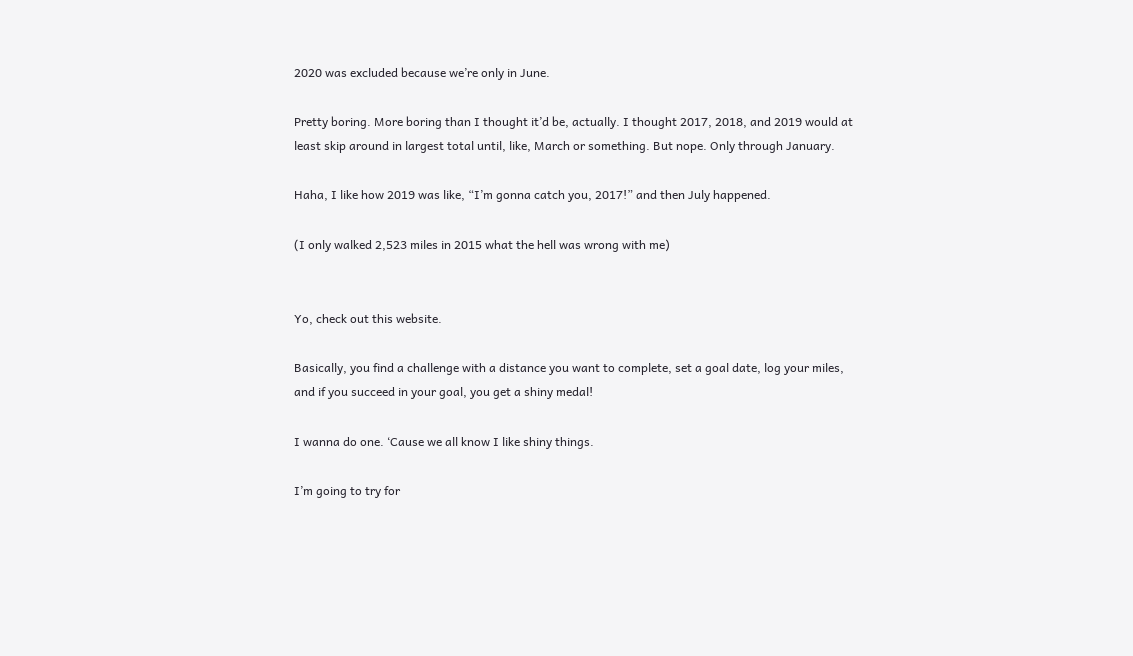2020 was excluded because we’re only in June.

Pretty boring. More boring than I thought it’d be, actually. I thought 2017, 2018, and 2019 would at least skip around in largest total until, like, March or something. But nope. Only through January.

Haha, I like how 2019 was like, “I’m gonna catch you, 2017!” and then July happened.

(I only walked 2,523 miles in 2015 what the hell was wrong with me)


Yo, check out this website.

Basically, you find a challenge with a distance you want to complete, set a goal date, log your miles, and if you succeed in your goal, you get a shiny medal!

I wanna do one. ‘Cause we all know I like shiny things.

I’m going to try for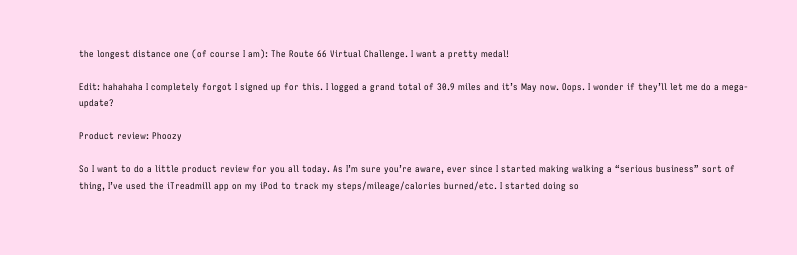the longest distance one (of course I am): The Route 66 Virtual Challenge. I want a pretty medal!

Edit: hahahaha I completely forgot I signed up for this. I logged a grand total of 30.9 miles and it’s May now. Oops. I wonder if they’ll let me do a mega-update?

Product review: Phoozy

So I want to do a little product review for you all today. As I’m sure you’re aware, ever since I started making walking a “serious business” sort of thing, I’ve used the iTreadmill app on my iPod to track my steps/mileage/calories burned/etc. I started doing so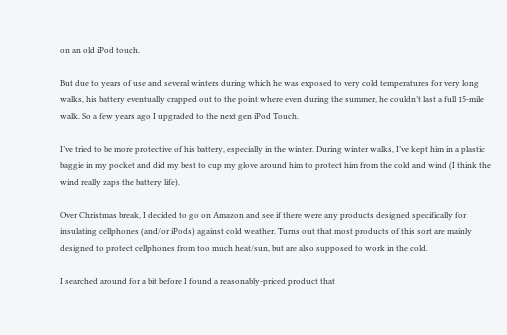on an old iPod touch.

But due to years of use and several winters during which he was exposed to very cold temperatures for very long walks, his battery eventually crapped out to the point where even during the summer, he couldn’t last a full 15-mile walk. So a few years ago I upgraded to the next gen iPod Touch.

I’ve tried to be more protective of his battery, especially in the winter. During winter walks, I’ve kept him in a plastic baggie in my pocket and did my best to cup my glove around him to protect him from the cold and wind (I think the wind really zaps the battery life).

Over Christmas break, I decided to go on Amazon and see if there were any products designed specifically for insulating cellphones (and/or iPods) against cold weather. Turns out that most products of this sort are mainly designed to protect cellphones from too much heat/sun, but are also supposed to work in the cold.

I searched around for a bit before I found a reasonably-priced product that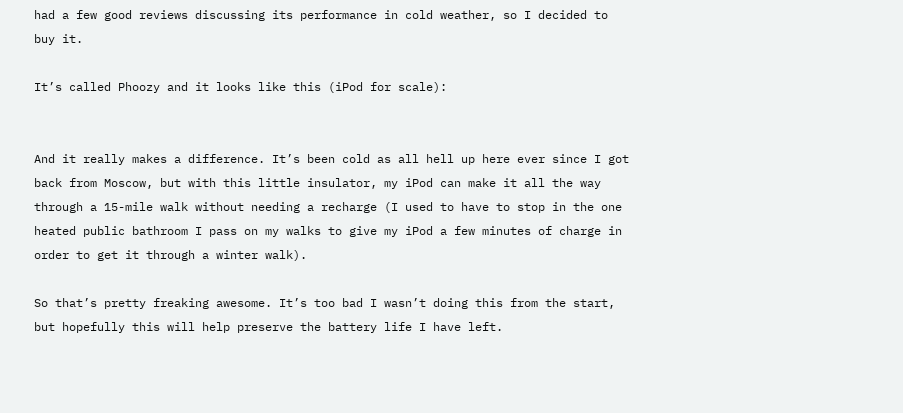had a few good reviews discussing its performance in cold weather, so I decided to buy it.

It’s called Phoozy and it looks like this (iPod for scale):


And it really makes a difference. It’s been cold as all hell up here ever since I got back from Moscow, but with this little insulator, my iPod can make it all the way through a 15-mile walk without needing a recharge (I used to have to stop in the one heated public bathroom I pass on my walks to give my iPod a few minutes of charge in order to get it through a winter walk).

So that’s pretty freaking awesome. It’s too bad I wasn’t doing this from the start, but hopefully this will help preserve the battery life I have left.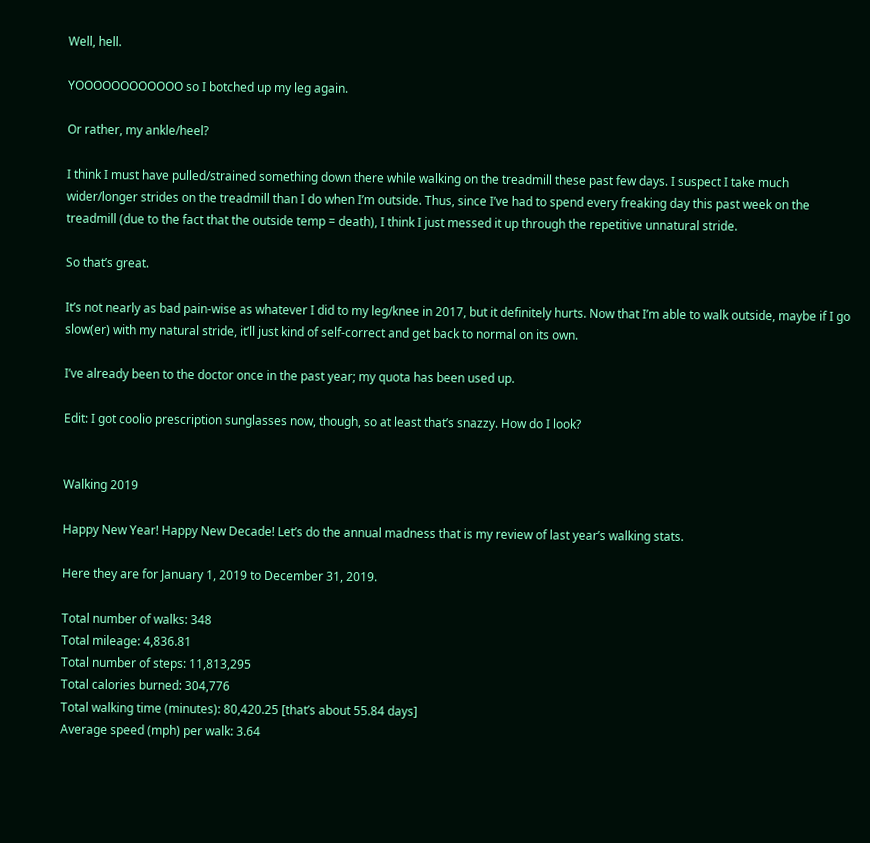Well, hell.

YOOOOOOOOOOOO so I botched up my leg again.

Or rather, my ankle/heel?

I think I must have pulled/strained something down there while walking on the treadmill these past few days. I suspect I take much wider/longer strides on the treadmill than I do when I’m outside. Thus, since I’ve had to spend every freaking day this past week on the treadmill (due to the fact that the outside temp = death), I think I just messed it up through the repetitive unnatural stride.

So that’s great.

It’s not nearly as bad pain-wise as whatever I did to my leg/knee in 2017, but it definitely hurts. Now that I’m able to walk outside, maybe if I go slow(er) with my natural stride, it’ll just kind of self-correct and get back to normal on its own.

I’ve already been to the doctor once in the past year; my quota has been used up.

Edit: I got coolio prescription sunglasses now, though, so at least that’s snazzy. How do I look?


Walking 2019

Happy New Year! Happy New Decade! Let’s do the annual madness that is my review of last year’s walking stats.

Here they are for January 1, 2019 to December 31, 2019.

Total number of walks: 348
Total mileage: 4,836.81
Total number of steps: 11,813,295
Total calories burned: 304,776
Total walking time (minutes): 80,420.25 [that’s about 55.84 days]
Average speed (mph) per walk: 3.64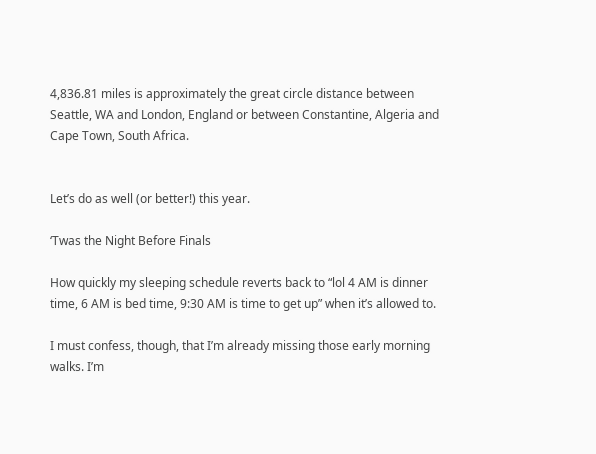4,836.81 miles is approximately the great circle distance between Seattle, WA and London, England or between Constantine, Algeria and Cape Town, South Africa.


Let’s do as well (or better!) this year.

‘Twas the Night Before Finals

How quickly my sleeping schedule reverts back to “lol 4 AM is dinner time, 6 AM is bed time, 9:30 AM is time to get up” when it’s allowed to.

I must confess, though, that I’m already missing those early morning walks. I’m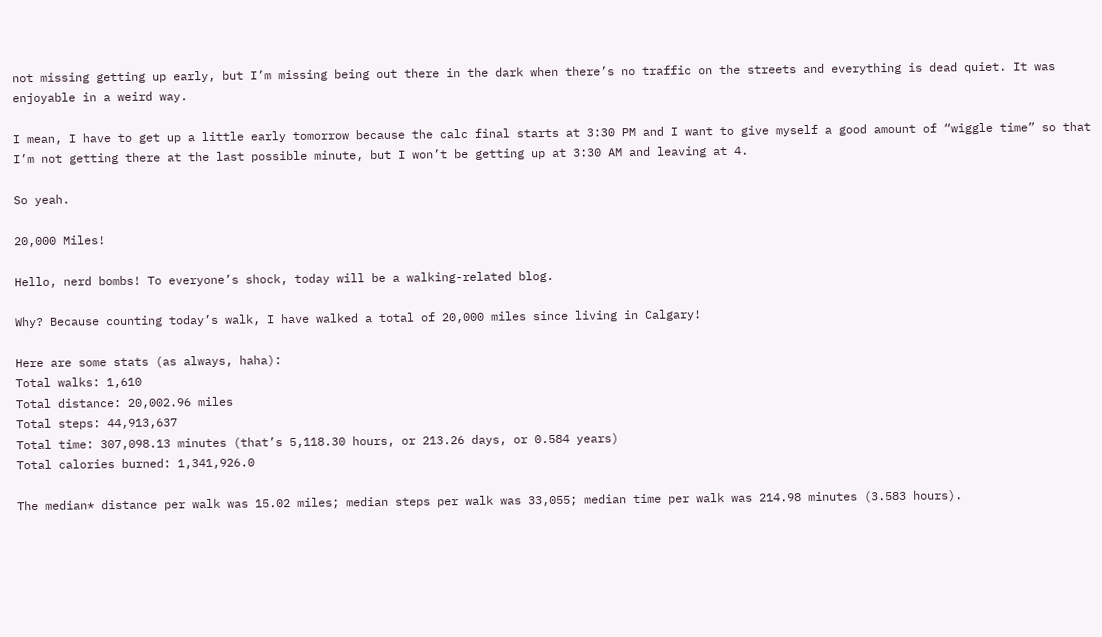not missing getting up early, but I’m missing being out there in the dark when there’s no traffic on the streets and everything is dead quiet. It was enjoyable in a weird way.

I mean, I have to get up a little early tomorrow because the calc final starts at 3:30 PM and I want to give myself a good amount of “wiggle time” so that I’m not getting there at the last possible minute, but I won’t be getting up at 3:30 AM and leaving at 4.

So yeah.

20,000 Miles!

Hello, nerd bombs! To everyone’s shock, today will be a walking-related blog.

Why? Because counting today’s walk, I have walked a total of 20,000 miles since living in Calgary!

Here are some stats (as always, haha):
Total walks: 1,610
Total distance: 20,002.96 miles
Total steps: 44,913,637
Total time: 307,098.13 minutes (that’s 5,118.30 hours, or 213.26 days, or 0.584 years)
Total calories burned: 1,341,926.0

The median* distance per walk was 15.02 miles; median steps per walk was 33,055; median time per walk was 214.98 minutes (3.583 hours).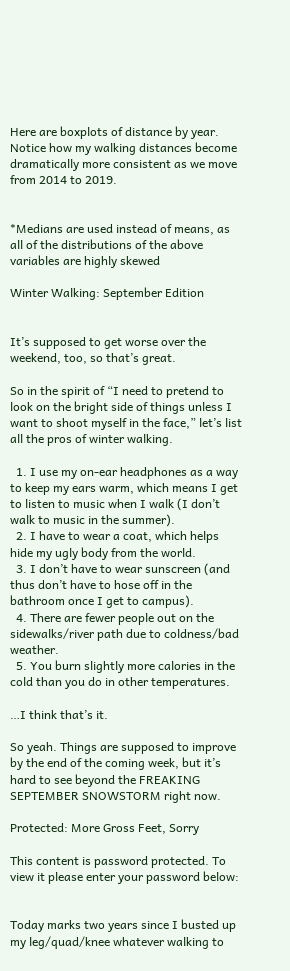Here are boxplots of distance by year. Notice how my walking distances become dramatically more consistent as we move from 2014 to 2019.


*Medians are used instead of means, as all of the distributions of the above variables are highly skewed

Winter Walking: September Edition


It’s supposed to get worse over the weekend, too, so that’s great.

So in the spirit of “I need to pretend to look on the bright side of things unless I want to shoot myself in the face,” let’s list all the pros of winter walking.

  1. I use my on-ear headphones as a way to keep my ears warm, which means I get to listen to music when I walk (I don’t walk to music in the summer).
  2. I have to wear a coat, which helps hide my ugly body from the world.
  3. I don’t have to wear sunscreen (and thus don’t have to hose off in the bathroom once I get to campus).
  4. There are fewer people out on the sidewalks/river path due to coldness/bad weather.
  5. You burn slightly more calories in the cold than you do in other temperatures.

…I think that’s it.

So yeah. Things are supposed to improve by the end of the coming week, but it’s hard to see beyond the FREAKING SEPTEMBER SNOWSTORM right now.

Protected: More Gross Feet, Sorry

This content is password protected. To view it please enter your password below:


Today marks two years since I busted up my leg/quad/knee whatever walking to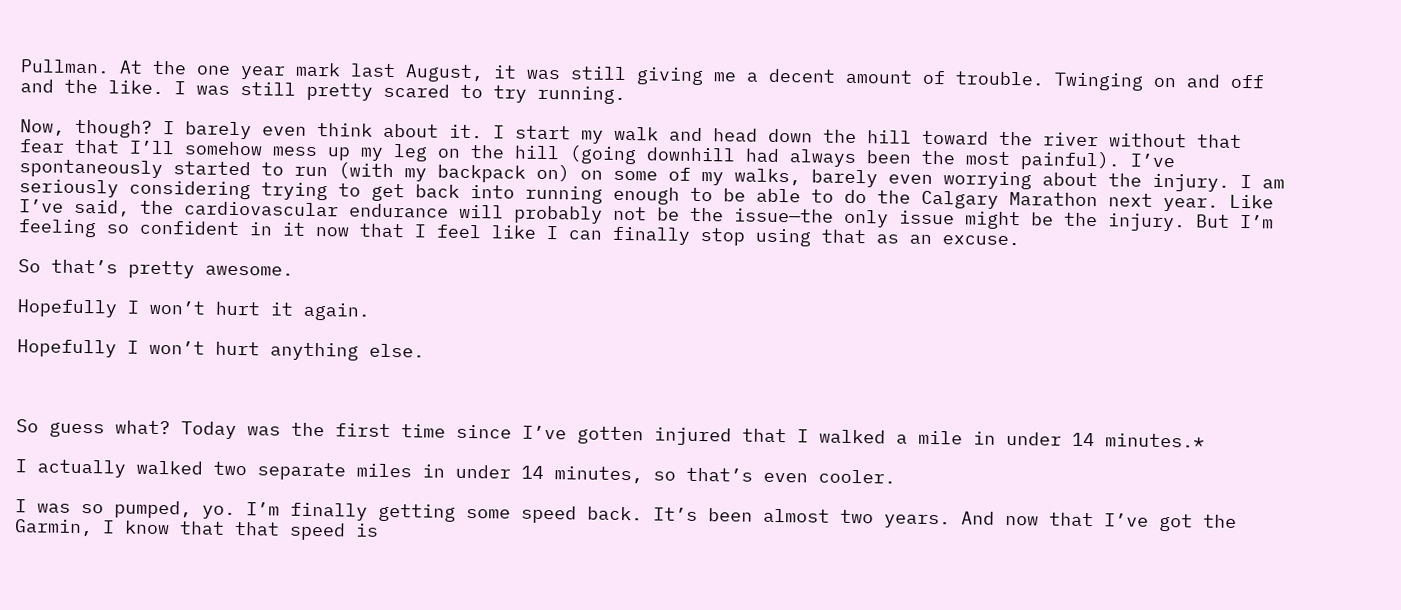Pullman. At the one year mark last August, it was still giving me a decent amount of trouble. Twinging on and off and the like. I was still pretty scared to try running.

Now, though? I barely even think about it. I start my walk and head down the hill toward the river without that fear that I’ll somehow mess up my leg on the hill (going downhill had always been the most painful). I’ve spontaneously started to run (with my backpack on) on some of my walks, barely even worrying about the injury. I am seriously considering trying to get back into running enough to be able to do the Calgary Marathon next year. Like I’ve said, the cardiovascular endurance will probably not be the issue—the only issue might be the injury. But I’m feeling so confident in it now that I feel like I can finally stop using that as an excuse.

So that’s pretty awesome.

Hopefully I won’t hurt it again.

Hopefully I won’t hurt anything else.



So guess what? Today was the first time since I’ve gotten injured that I walked a mile in under 14 minutes.*

I actually walked two separate miles in under 14 minutes, so that’s even cooler.

I was so pumped, yo. I’m finally getting some speed back. It’s been almost two years. And now that I’ve got the Garmin, I know that that speed is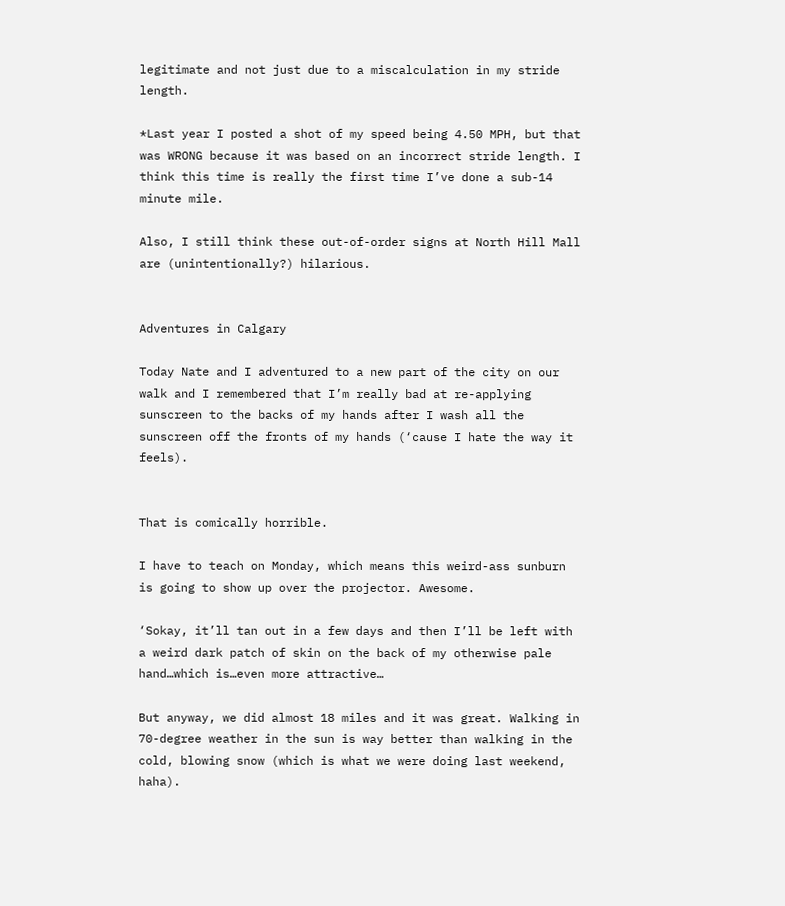legitimate and not just due to a miscalculation in my stride length.

*Last year I posted a shot of my speed being 4.50 MPH, but that was WRONG because it was based on an incorrect stride length. I think this time is really the first time I’ve done a sub-14 minute mile.

Also, I still think these out-of-order signs at North Hill Mall are (unintentionally?) hilarious.


Adventures in Calgary

Today Nate and I adventured to a new part of the city on our walk and I remembered that I’m really bad at re-applying sunscreen to the backs of my hands after I wash all the sunscreen off the fronts of my hands (‘cause I hate the way it feels).


That is comically horrible.

I have to teach on Monday, which means this weird-ass sunburn is going to show up over the projector. Awesome.

‘Sokay, it’ll tan out in a few days and then I’ll be left with a weird dark patch of skin on the back of my otherwise pale hand…which is…even more attractive…

But anyway, we did almost 18 miles and it was great. Walking in 70-degree weather in the sun is way better than walking in the cold, blowing snow (which is what we were doing last weekend, haha).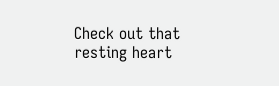Check out that resting heart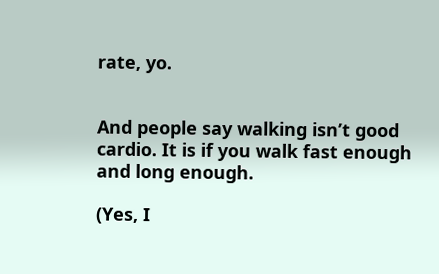rate, yo.


And people say walking isn’t good cardio. It is if you walk fast enough and long enough.

(Yes, I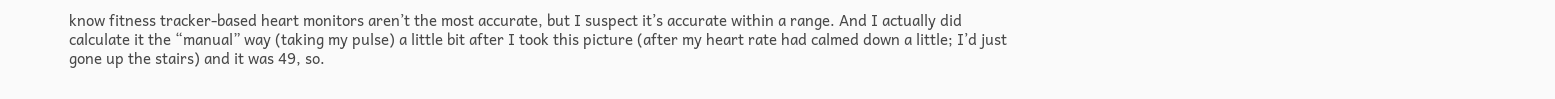know fitness tracker-based heart monitors aren’t the most accurate, but I suspect it’s accurate within a range. And I actually did calculate it the “manual” way (taking my pulse) a little bit after I took this picture (after my heart rate had calmed down a little; I’d just gone up the stairs) and it was 49, so.